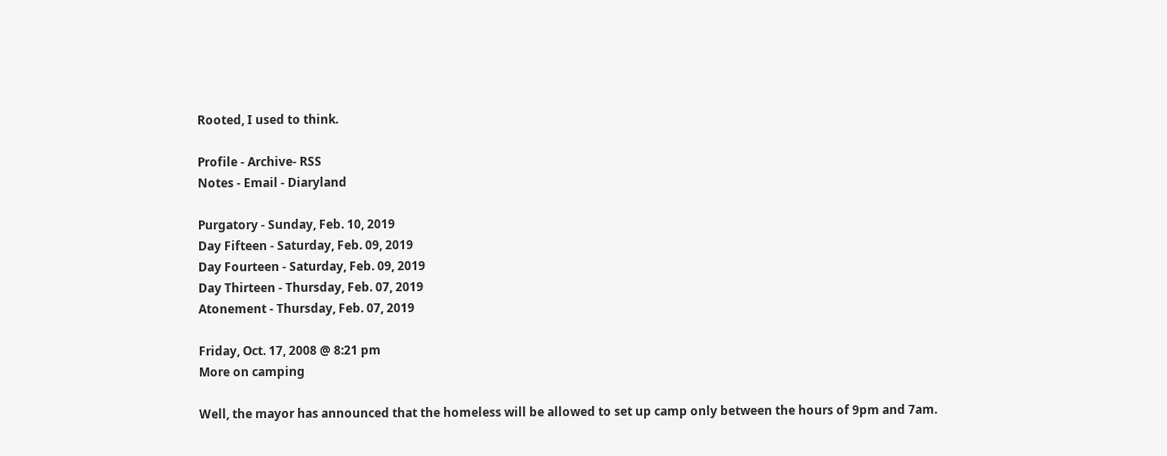Rooted, I used to think.

Profile - Archive- RSS
Notes - Email - Diaryland

Purgatory - Sunday, Feb. 10, 2019
Day Fifteen - Saturday, Feb. 09, 2019
Day Fourteen - Saturday, Feb. 09, 2019
Day Thirteen - Thursday, Feb. 07, 2019
Atonement - Thursday, Feb. 07, 2019

Friday, Oct. 17, 2008 @ 8:21 pm
More on camping

Well, the mayor has announced that the homeless will be allowed to set up camp only between the hours of 9pm and 7am.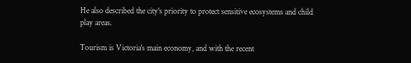He also described the city's priority to protect sensitive ecosystems and child play areas.

Tourism is Victoria's main economy, and with the recent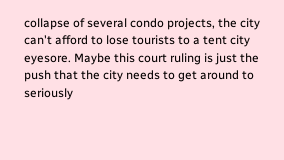collapse of several condo projects, the city can't afford to lose tourists to a tent city eyesore. Maybe this court ruling is just the push that the city needs to get around to seriously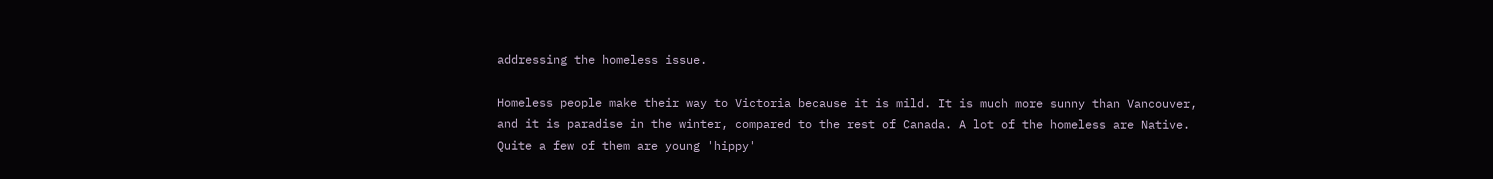addressing the homeless issue.

Homeless people make their way to Victoria because it is mild. It is much more sunny than Vancouver, and it is paradise in the winter, compared to the rest of Canada. A lot of the homeless are Native. Quite a few of them are young 'hippy'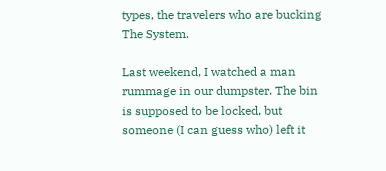types, the travelers who are bucking The System.

Last weekend, I watched a man rummage in our dumpster. The bin is supposed to be locked, but someone (I can guess who) left it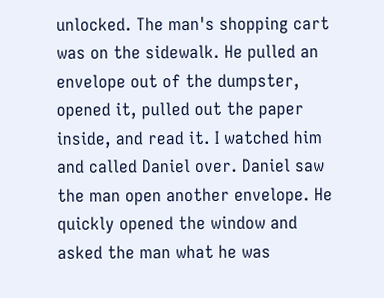unlocked. The man's shopping cart was on the sidewalk. He pulled an envelope out of the dumpster, opened it, pulled out the paper inside, and read it. I watched him and called Daniel over. Daniel saw the man open another envelope. He quickly opened the window and asked the man what he was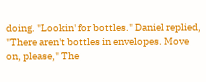doing. "Lookin' for bottles." Daniel replied, "There aren't bottles in envelopes. Move on, please," The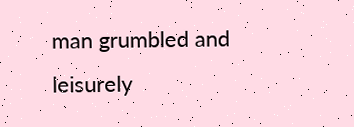man grumbled and leisurely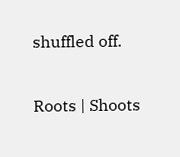shuffled off.

Roots | Shoots